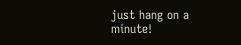just hang on a minute!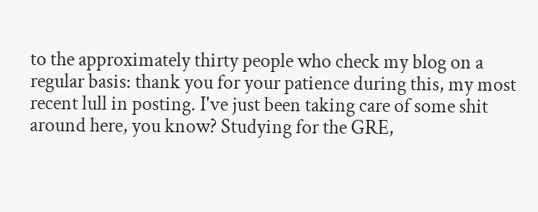to the approximately thirty people who check my blog on a regular basis: thank you for your patience during this, my most recent lull in posting. I've just been taking care of some shit around here, you know? Studying for the GRE,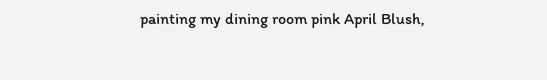painting my dining room pink April Blush,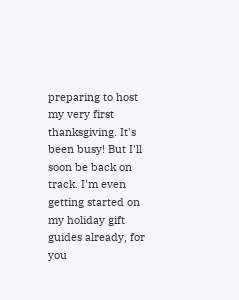preparing to host my very first thanksgiving. It's been busy! But I'll soon be back on track. I'm even getting started on my holiday gift guides already, for you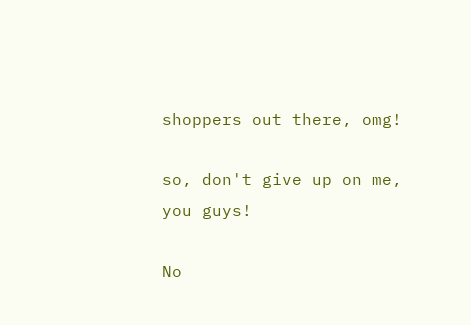shoppers out there, omg!

so, don't give up on me, you guys!

No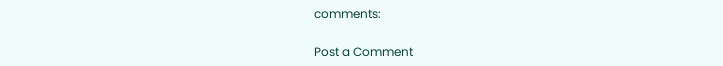comments:

Post a Comment